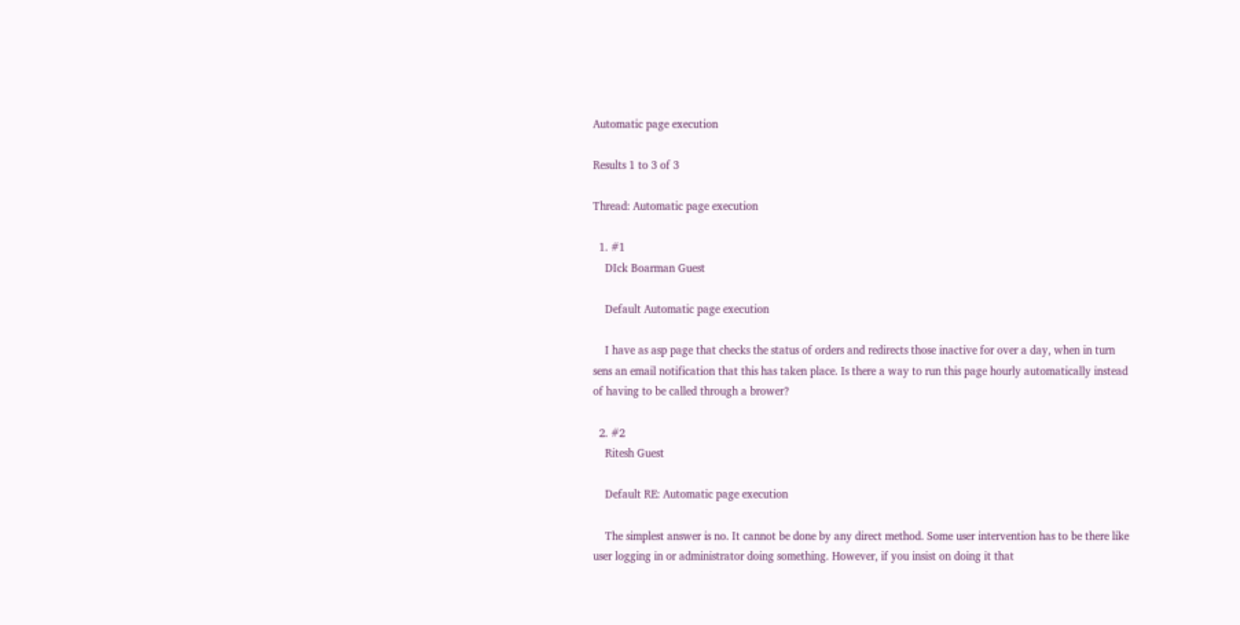Automatic page execution

Results 1 to 3 of 3

Thread: Automatic page execution

  1. #1
    DIck Boarman Guest

    Default Automatic page execution

    I have as asp page that checks the status of orders and redirects those inactive for over a day, when in turn sens an email notification that this has taken place. Is there a way to run this page hourly automatically instead of having to be called through a brower?

  2. #2
    Ritesh Guest

    Default RE: Automatic page execution

    The simplest answer is no. It cannot be done by any direct method. Some user intervention has to be there like user logging in or administrator doing something. However, if you insist on doing it that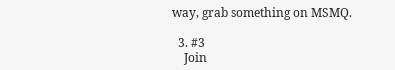way, grab something on MSMQ.

  3. #3
    Join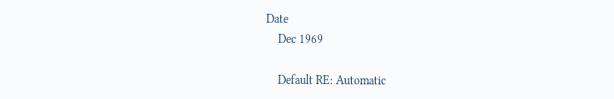Date
    Dec 1969

    Default RE: Automatic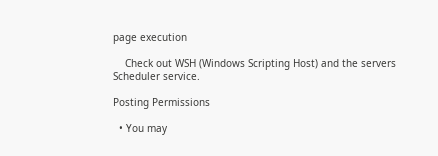page execution

    Check out WSH (Windows Scripting Host) and the servers Scheduler service.

Posting Permissions

  • You may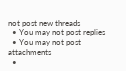not post new threads
  • You may not post replies
  • You may not post attachments
  •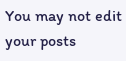You may not edit your posts